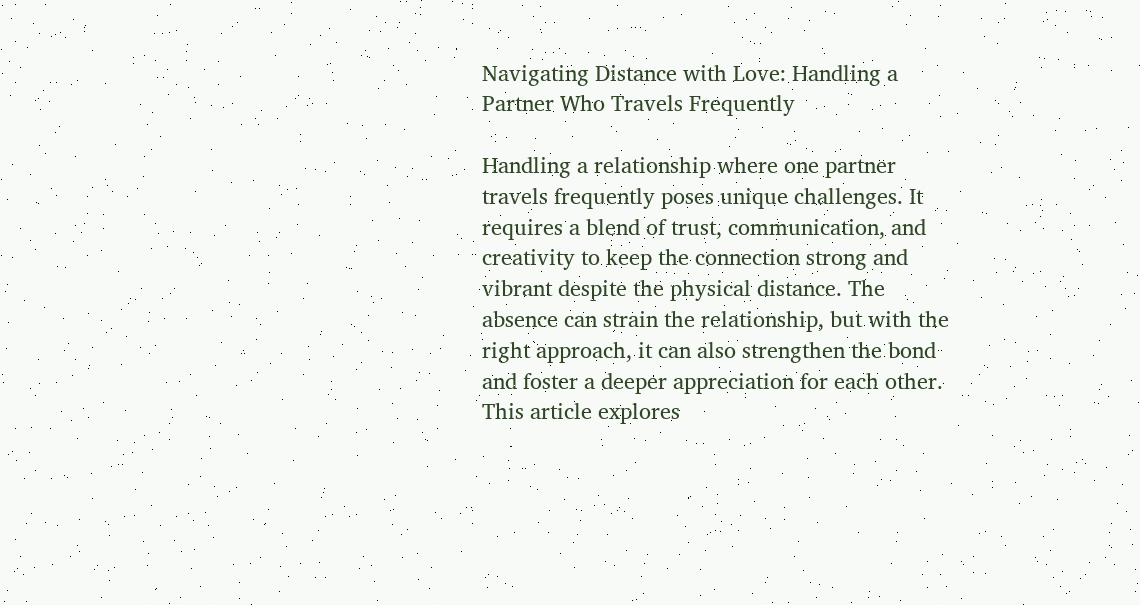Navigating Distance with Love: Handling a Partner Who Travels Frequently

Handling a relationship where one partner travels frequently poses unique challenges. It requires a blend of trust, communication, and creativity to keep the connection strong and vibrant despite the physical distance. The absence can strain the relationship, but with the right approach, it can also strengthen the bond and foster a deeper appreciation for each other. This article explores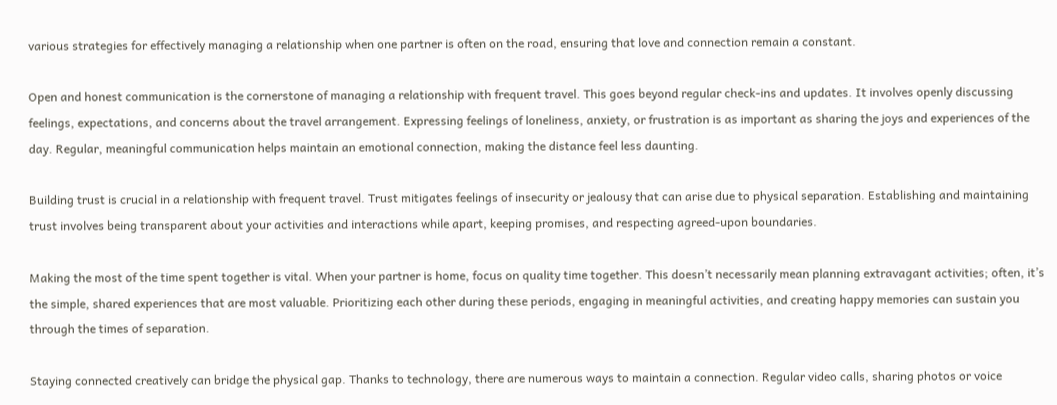various strategies for effectively managing a relationship when one partner is often on the road, ensuring that love and connection remain a constant.

Open and honest communication is the cornerstone of managing a relationship with frequent travel. This goes beyond regular check-ins and updates. It involves openly discussing feelings, expectations, and concerns about the travel arrangement. Expressing feelings of loneliness, anxiety, or frustration is as important as sharing the joys and experiences of the day. Regular, meaningful communication helps maintain an emotional connection, making the distance feel less daunting.

Building trust is crucial in a relationship with frequent travel. Trust mitigates feelings of insecurity or jealousy that can arise due to physical separation. Establishing and maintaining trust involves being transparent about your activities and interactions while apart, keeping promises, and respecting agreed-upon boundaries.

Making the most of the time spent together is vital. When your partner is home, focus on quality time together. This doesn’t necessarily mean planning extravagant activities; often, it’s the simple, shared experiences that are most valuable. Prioritizing each other during these periods, engaging in meaningful activities, and creating happy memories can sustain you through the times of separation.

Staying connected creatively can bridge the physical gap. Thanks to technology, there are numerous ways to maintain a connection. Regular video calls, sharing photos or voice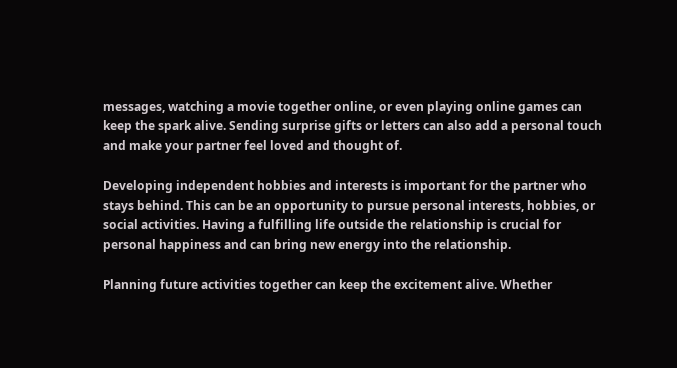messages, watching a movie together online, or even playing online games can keep the spark alive. Sending surprise gifts or letters can also add a personal touch and make your partner feel loved and thought of.

Developing independent hobbies and interests is important for the partner who stays behind. This can be an opportunity to pursue personal interests, hobbies, or social activities. Having a fulfilling life outside the relationship is crucial for personal happiness and can bring new energy into the relationship.

Planning future activities together can keep the excitement alive. Whether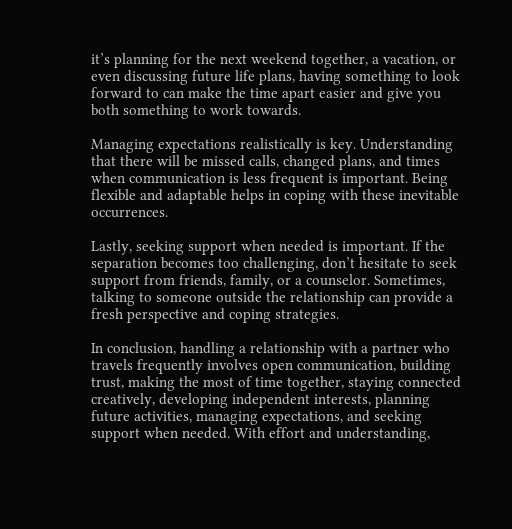it’s planning for the next weekend together, a vacation, or even discussing future life plans, having something to look forward to can make the time apart easier and give you both something to work towards.

Managing expectations realistically is key. Understanding that there will be missed calls, changed plans, and times when communication is less frequent is important. Being flexible and adaptable helps in coping with these inevitable occurrences.

Lastly, seeking support when needed is important. If the separation becomes too challenging, don’t hesitate to seek support from friends, family, or a counselor. Sometimes, talking to someone outside the relationship can provide a fresh perspective and coping strategies.

In conclusion, handling a relationship with a partner who travels frequently involves open communication, building trust, making the most of time together, staying connected creatively, developing independent interests, planning future activities, managing expectations, and seeking support when needed. With effort and understanding,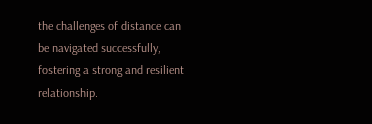the challenges of distance can be navigated successfully, fostering a strong and resilient relationship.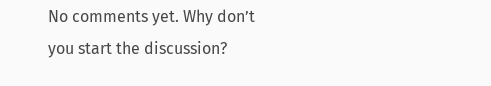No comments yet. Why don’t you start the discussion?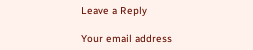Leave a Reply

Your email address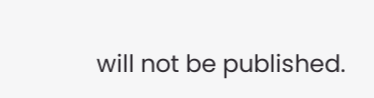will not be published.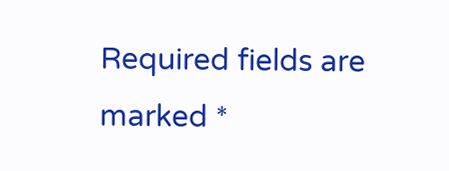Required fields are marked *